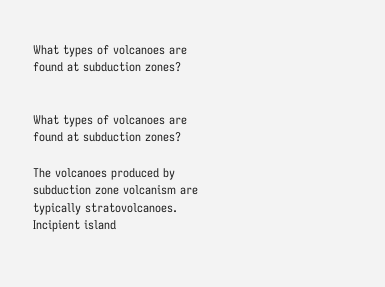What types of volcanoes are found at subduction zones?


What types of volcanoes are found at subduction zones?

The volcanoes produced by subduction zone volcanism are typically stratovolcanoes. Incipient island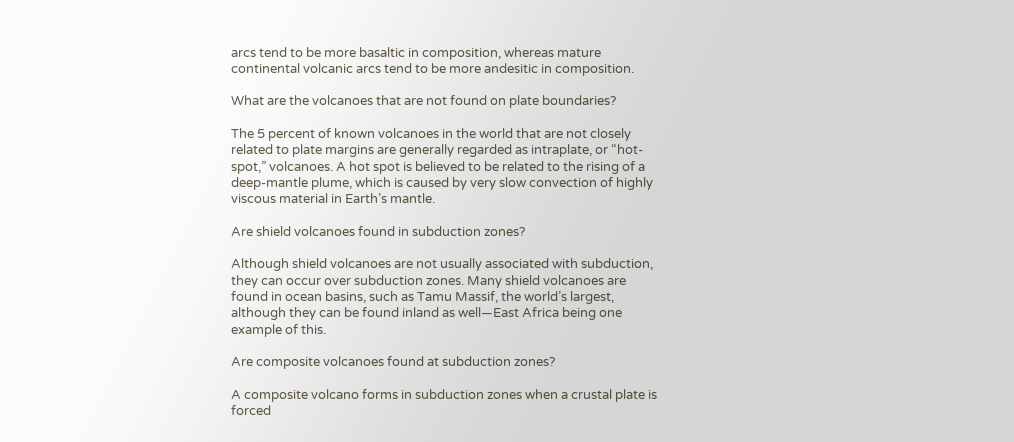arcs tend to be more basaltic in composition, whereas mature continental volcanic arcs tend to be more andesitic in composition.

What are the volcanoes that are not found on plate boundaries?

The 5 percent of known volcanoes in the world that are not closely related to plate margins are generally regarded as intraplate, or “hot-spot,” volcanoes. A hot spot is believed to be related to the rising of a deep-mantle plume, which is caused by very slow convection of highly viscous material in Earth’s mantle.

Are shield volcanoes found in subduction zones?

Although shield volcanoes are not usually associated with subduction, they can occur over subduction zones. Many shield volcanoes are found in ocean basins, such as Tamu Massif, the world’s largest, although they can be found inland as well—East Africa being one example of this.

Are composite volcanoes found at subduction zones?

A composite volcano forms in subduction zones when a crustal plate is forced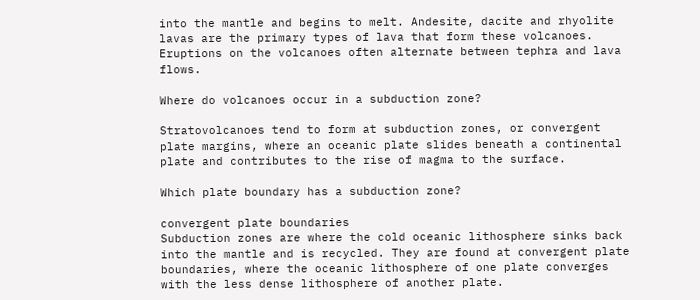into the mantle and begins to melt. Andesite, dacite and rhyolite lavas are the primary types of lava that form these volcanoes. Eruptions on the volcanoes often alternate between tephra and lava flows.

Where do volcanoes occur in a subduction zone?

Stratovolcanoes tend to form at subduction zones, or convergent plate margins, where an oceanic plate slides beneath a continental plate and contributes to the rise of magma to the surface.

Which plate boundary has a subduction zone?

convergent plate boundaries
Subduction zones are where the cold oceanic lithosphere sinks back into the mantle and is recycled. They are found at convergent plate boundaries, where the oceanic lithosphere of one plate converges with the less dense lithosphere of another plate.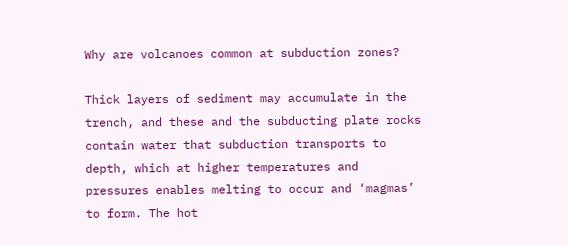Why are volcanoes common at subduction zones?

Thick layers of sediment may accumulate in the trench, and these and the subducting plate rocks contain water that subduction transports to depth, which at higher temperatures and pressures enables melting to occur and ‘magmas’ to form. The hot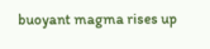buoyant magma rises up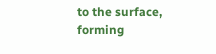to the surface, forming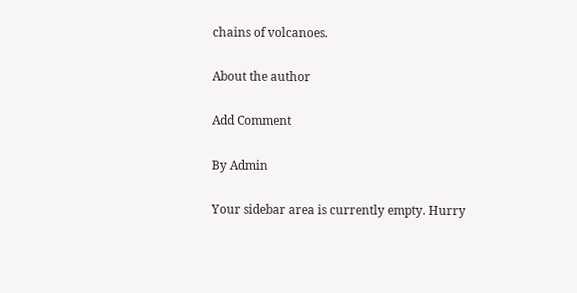chains of volcanoes.

About the author

Add Comment

By Admin

Your sidebar area is currently empty. Hurry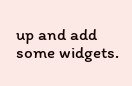up and add some widgets.